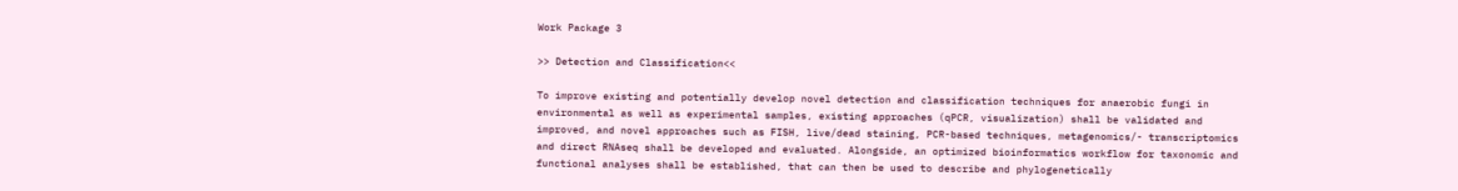Work Package 3

>> Detection and Classification<<

To improve existing and potentially develop novel detection and classification techniques for anaerobic fungi in environmental as well as experimental samples, existing approaches (qPCR, visualization) shall be validated and improved, and novel approaches such as FISH, live/dead staining, PCR-based techniques, metagenomics/- transcriptomics and direct RNAseq shall be developed and evaluated. Alongside, an optimized bioinformatics workflow for taxonomic and functional analyses shall be established, that can then be used to describe and phylogenetically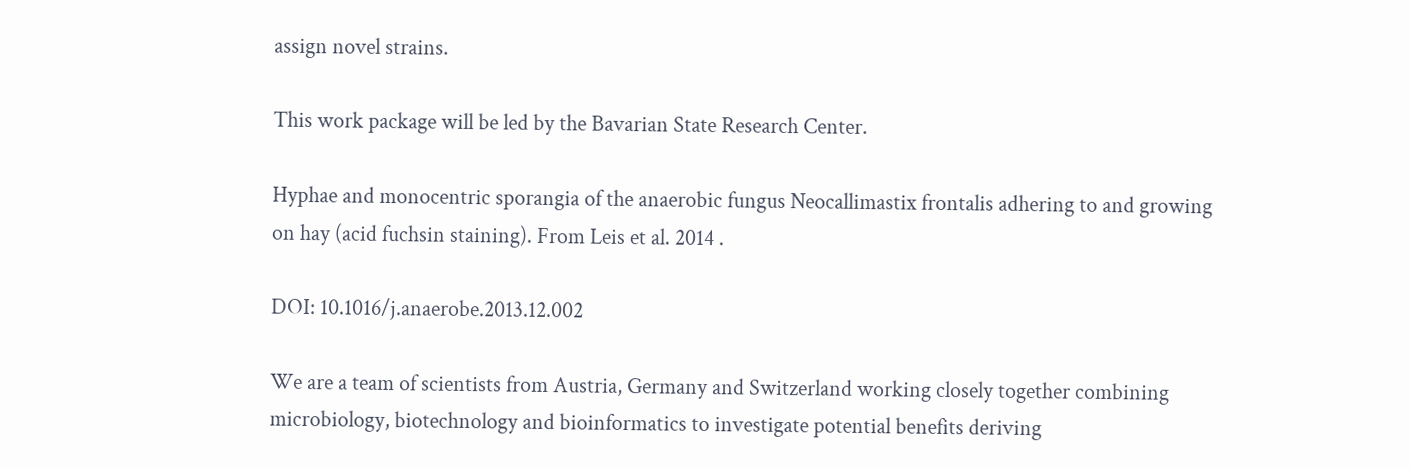assign novel strains.

This work package will be led by the Bavarian State Research Center.

Hyphae and monocentric sporangia of the anaerobic fungus Neocallimastix frontalis adhering to and growing on hay (acid fuchsin staining). From Leis et al. 2014 .

DOI: 10.1016/j.anaerobe.2013.12.002

We are a team of scientists from Austria, Germany and Switzerland working closely together combining microbiology, biotechnology and bioinformatics to investigate potential benefits deriving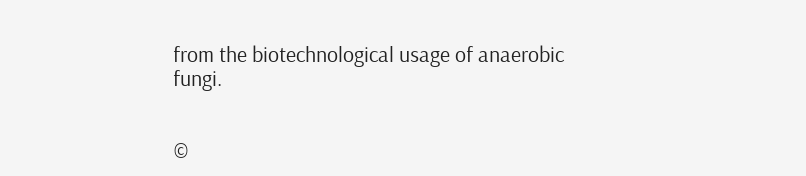from the biotechnological usage of anaerobic fungi.


©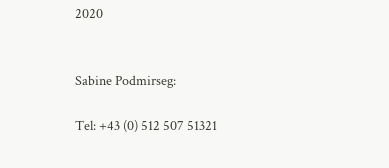2020


Sabine Podmirseg:

Tel: +43 (0) 512 507 51321